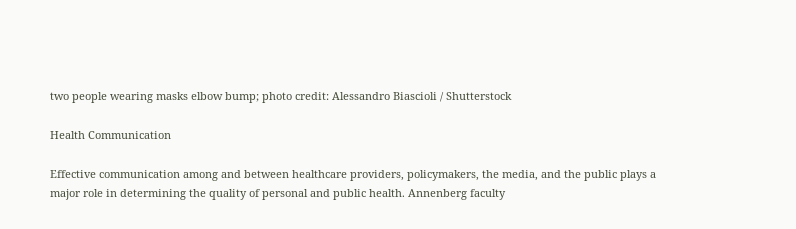two people wearing masks elbow bump; photo credit: Alessandro Biascioli / Shutterstock

Health Communication

Effective communication among and between healthcare providers, policymakers, the media, and the public plays a major role in determining the quality of personal and public health. Annenberg faculty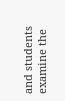and students examine the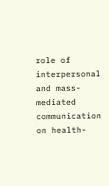role of interpersonal and mass-mediated communication on health-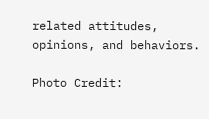related attitudes, opinions, and behaviors.

Photo Credit: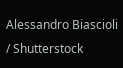Alessandro Biascioli / Shutterstock